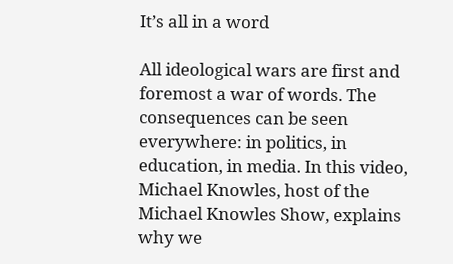It’s all in a word

All ideological wars are first and foremost a war of words. The consequences can be seen everywhere: in politics, in education, in media. In this video, Michael Knowles, host of the Michael Knowles Show, explains why we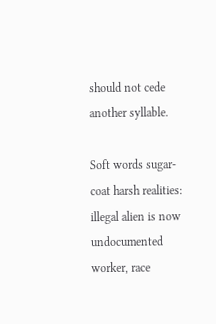should not cede another syllable.

Soft words sugar-coat harsh realities: illegal alien is now undocumented worker, race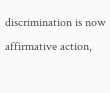discrimination is now affirmative action,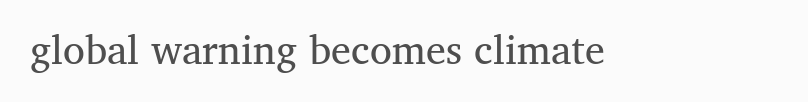global warning becomes climate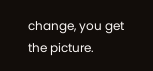change, you get the picture.